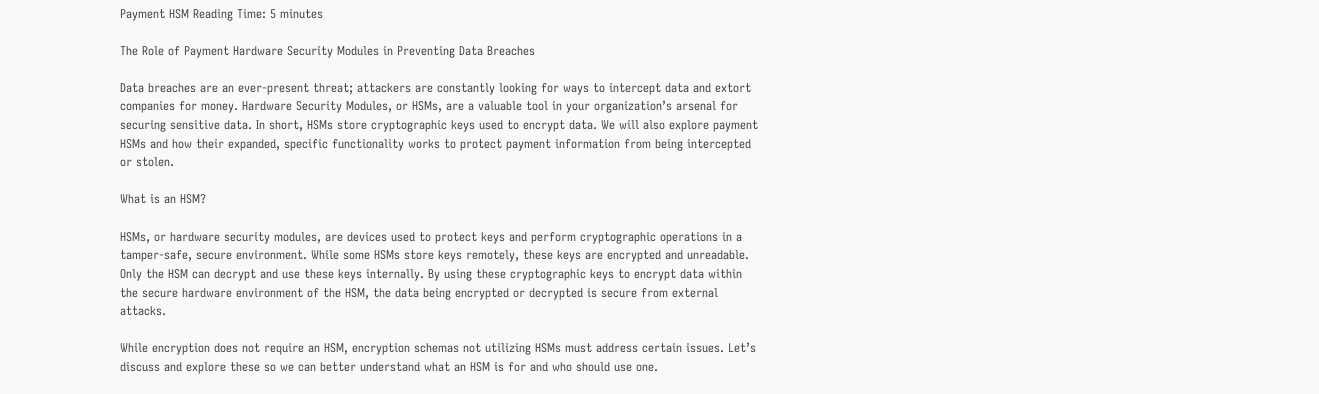Payment HSM Reading Time: 5 minutes

The Role of Payment Hardware Security Modules in Preventing Data Breaches

Data breaches are an ever-present threat; attackers are constantly looking for ways to intercept data and extort companies for money. Hardware Security Modules, or HSMs, are a valuable tool in your organization’s arsenal for securing sensitive data. In short, HSMs store cryptographic keys used to encrypt data. We will also explore payment HSMs and how their expanded, specific functionality works to protect payment information from being intercepted or stolen.

What is an HSM?

HSMs, or hardware security modules, are devices used to protect keys and perform cryptographic operations in a tamper-safe, secure environment. While some HSMs store keys remotely, these keys are encrypted and unreadable. Only the HSM can decrypt and use these keys internally. By using these cryptographic keys to encrypt data within the secure hardware environment of the HSM, the data being encrypted or decrypted is secure from external attacks.

While encryption does not require an HSM, encryption schemas not utilizing HSMs must address certain issues. Let’s discuss and explore these so we can better understand what an HSM is for and who should use one.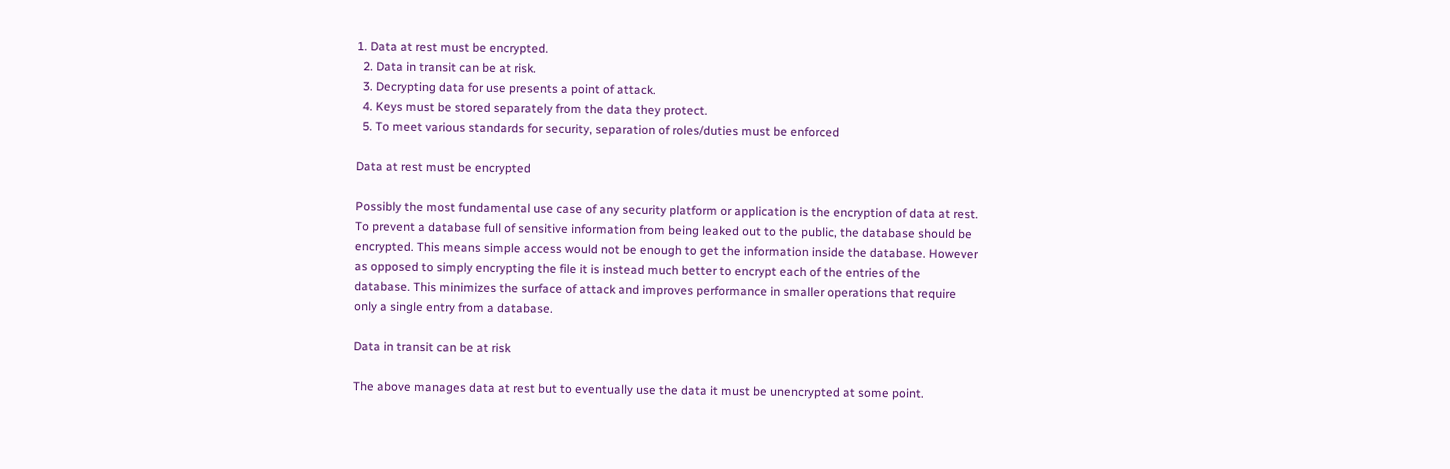1. Data at rest must be encrypted.
  2. Data in transit can be at risk.
  3. Decrypting data for use presents a point of attack.
  4. Keys must be stored separately from the data they protect.
  5. To meet various standards for security, separation of roles/duties must be enforced

Data at rest must be encrypted

Possibly the most fundamental use case of any security platform or application is the encryption of data at rest. To prevent a database full of sensitive information from being leaked out to the public, the database should be encrypted. This means simple access would not be enough to get the information inside the database. However as opposed to simply encrypting the file it is instead much better to encrypt each of the entries of the database. This minimizes the surface of attack and improves performance in smaller operations that require only a single entry from a database.

Data in transit can be at risk

The above manages data at rest but to eventually use the data it must be unencrypted at some point.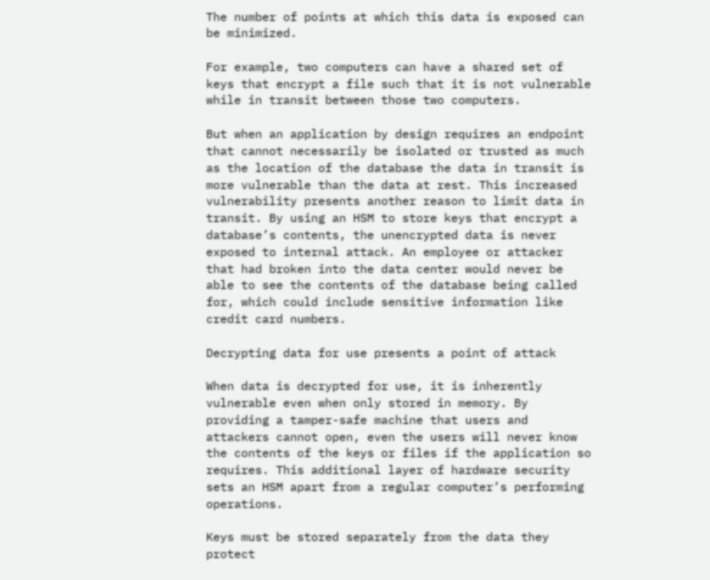The number of points at which this data is exposed can be minimized.

For example, two computers can have a shared set of keys that encrypt a file such that it is not vulnerable while in transit between those two computers.

But when an application by design requires an endpoint that cannot necessarily be isolated or trusted as much as the location of the database the data in transit is more vulnerable than the data at rest. This increased vulnerability presents another reason to limit data in transit. By using an HSM to store keys that encrypt a database’s contents, the unencrypted data is never exposed to internal attack. An employee or attacker that had broken into the data center would never be able to see the contents of the database being called for, which could include sensitive information like credit card numbers.

Decrypting data for use presents a point of attack

When data is decrypted for use, it is inherently vulnerable even when only stored in memory. By providing a tamper-safe machine that users and attackers cannot open, even the users will never know the contents of the keys or files if the application so requires. This additional layer of hardware security sets an HSM apart from a regular computer’s performing operations.

Keys must be stored separately from the data they protect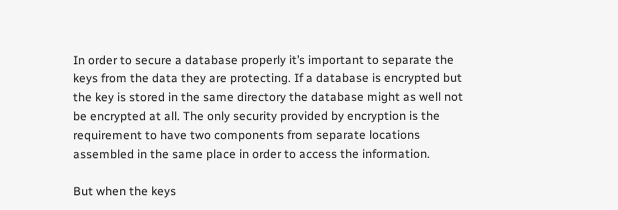In order to secure a database properly it’s important to separate the keys from the data they are protecting. If a database is encrypted but the key is stored in the same directory the database might as well not be encrypted at all. The only security provided by encryption is the requirement to have two components from separate locations assembled in the same place in order to access the information.

But when the keys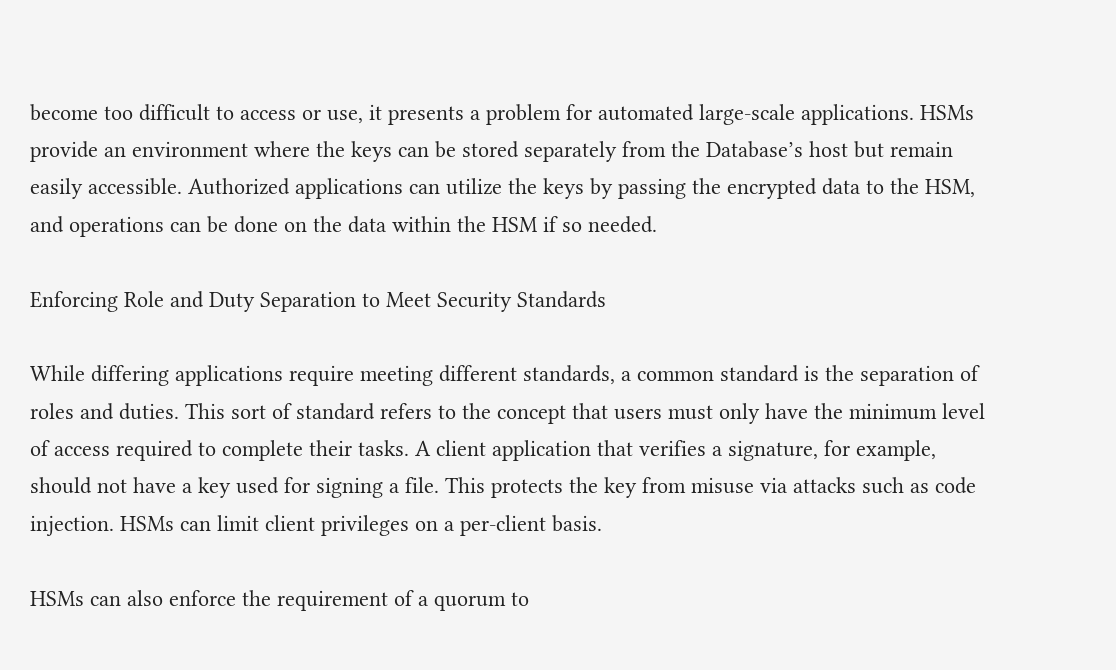become too difficult to access or use, it presents a problem for automated large-scale applications. HSMs provide an environment where the keys can be stored separately from the Database’s host but remain easily accessible. Authorized applications can utilize the keys by passing the encrypted data to the HSM, and operations can be done on the data within the HSM if so needed.

Enforcing Role and Duty Separation to Meet Security Standards

While differing applications require meeting different standards, a common standard is the separation of roles and duties. This sort of standard refers to the concept that users must only have the minimum level of access required to complete their tasks. A client application that verifies a signature, for example, should not have a key used for signing a file. This protects the key from misuse via attacks such as code injection. HSMs can limit client privileges on a per-client basis.

HSMs can also enforce the requirement of a quorum to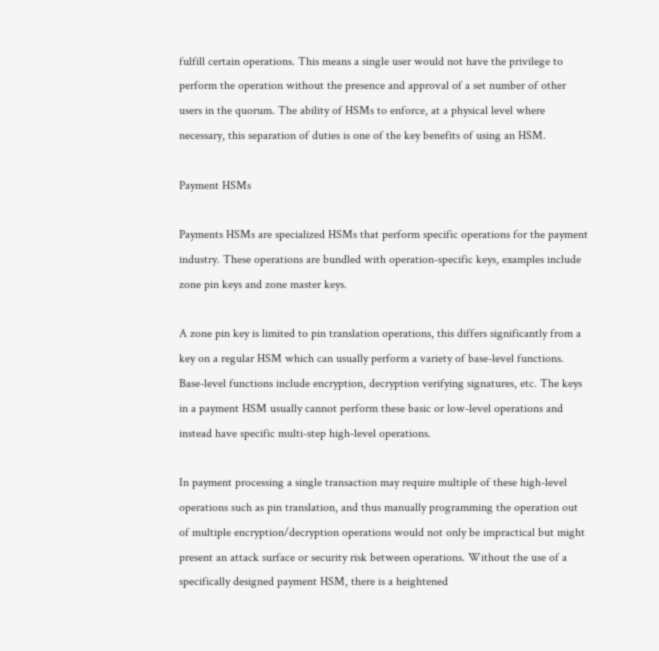fulfill certain operations. This means a single user would not have the privilege to perform the operation without the presence and approval of a set number of other users in the quorum. The ability of HSMs to enforce, at a physical level where necessary, this separation of duties is one of the key benefits of using an HSM.

Payment HSMs

Payments HSMs are specialized HSMs that perform specific operations for the payment industry. These operations are bundled with operation-specific keys, examples include zone pin keys and zone master keys.

A zone pin key is limited to pin translation operations, this differs significantly from a key on a regular HSM which can usually perform a variety of base-level functions. Base-level functions include encryption, decryption verifying signatures, etc. The keys in a payment HSM usually cannot perform these basic or low-level operations and instead have specific multi-step high-level operations.

In payment processing a single transaction may require multiple of these high-level operations such as pin translation, and thus manually programming the operation out of multiple encryption/decryption operations would not only be impractical but might present an attack surface or security risk between operations. Without the use of a specifically designed payment HSM, there is a heightened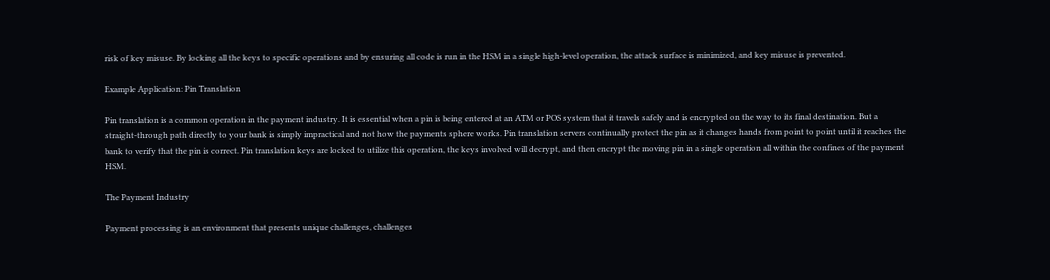risk of key misuse. By locking all the keys to specific operations and by ensuring all code is run in the HSM in a single high-level operation, the attack surface is minimized, and key misuse is prevented.

Example Application: Pin Translation

Pin translation is a common operation in the payment industry. It is essential when a pin is being entered at an ATM or POS system that it travels safely and is encrypted on the way to its final destination. But a straight-through path directly to your bank is simply impractical and not how the payments sphere works. Pin translation servers continually protect the pin as it changes hands from point to point until it reaches the bank to verify that the pin is correct. Pin translation keys are locked to utilize this operation, the keys involved will decrypt, and then encrypt the moving pin in a single operation all within the confines of the payment HSM.

The Payment Industry

Payment processing is an environment that presents unique challenges, challenges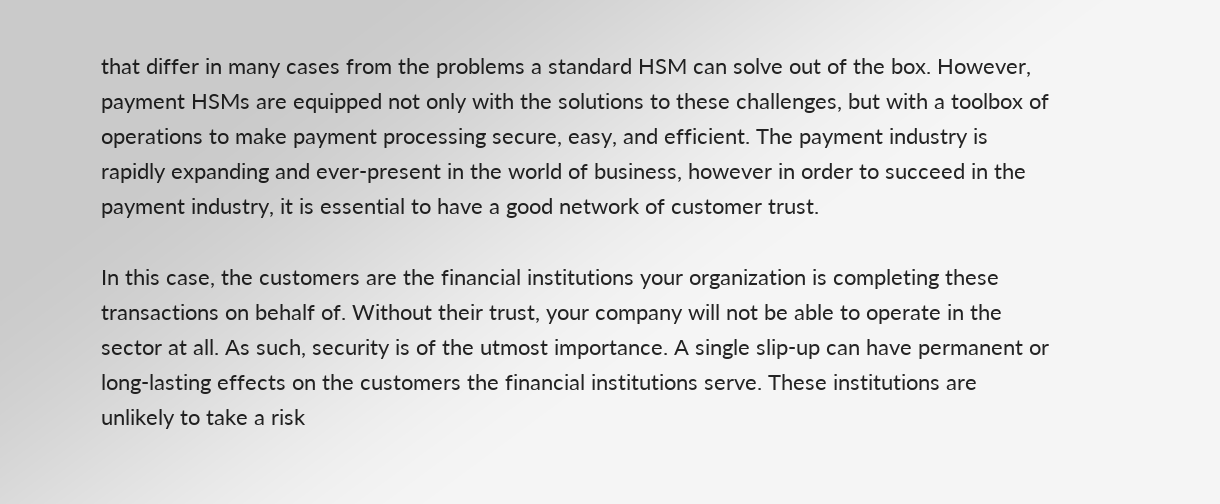that differ in many cases from the problems a standard HSM can solve out of the box. However, payment HSMs are equipped not only with the solutions to these challenges, but with a toolbox of operations to make payment processing secure, easy, and efficient. The payment industry is rapidly expanding and ever-present in the world of business, however in order to succeed in the payment industry, it is essential to have a good network of customer trust.

In this case, the customers are the financial institutions your organization is completing these transactions on behalf of. Without their trust, your company will not be able to operate in the sector at all. As such, security is of the utmost importance. A single slip-up can have permanent or long-lasting effects on the customers the financial institutions serve. These institutions are unlikely to take a risk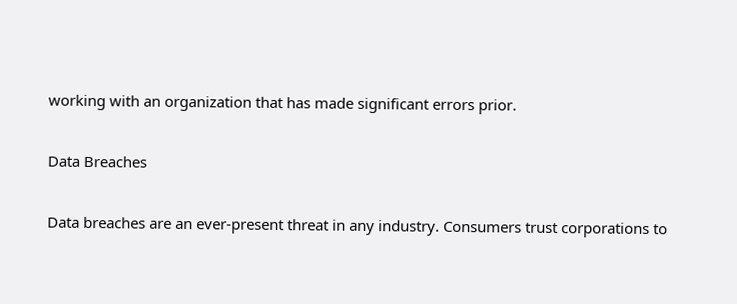working with an organization that has made significant errors prior.

Data Breaches

Data breaches are an ever-present threat in any industry. Consumers trust corporations to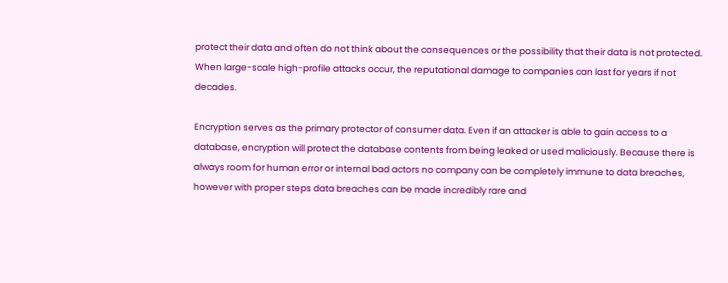protect their data and often do not think about the consequences or the possibility that their data is not protected. When large-scale high-profile attacks occur, the reputational damage to companies can last for years if not decades.

Encryption serves as the primary protector of consumer data. Even if an attacker is able to gain access to a database, encryption will protect the database contents from being leaked or used maliciously. Because there is always room for human error or internal bad actors no company can be completely immune to data breaches, however with proper steps data breaches can be made incredibly rare and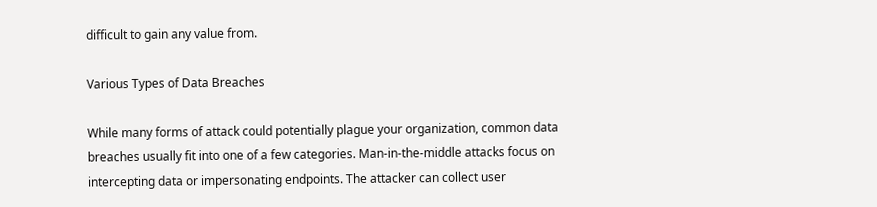difficult to gain any value from.

Various Types of Data Breaches

While many forms of attack could potentially plague your organization, common data breaches usually fit into one of a few categories. Man-in-the-middle attacks focus on intercepting data or impersonating endpoints. The attacker can collect user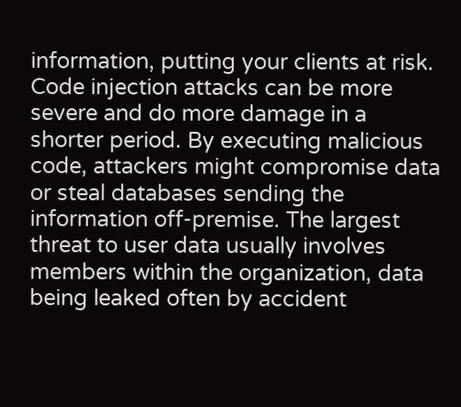information, putting your clients at risk. Code injection attacks can be more severe and do more damage in a shorter period. By executing malicious code, attackers might compromise data or steal databases sending the information off-premise. The largest threat to user data usually involves members within the organization, data being leaked often by accident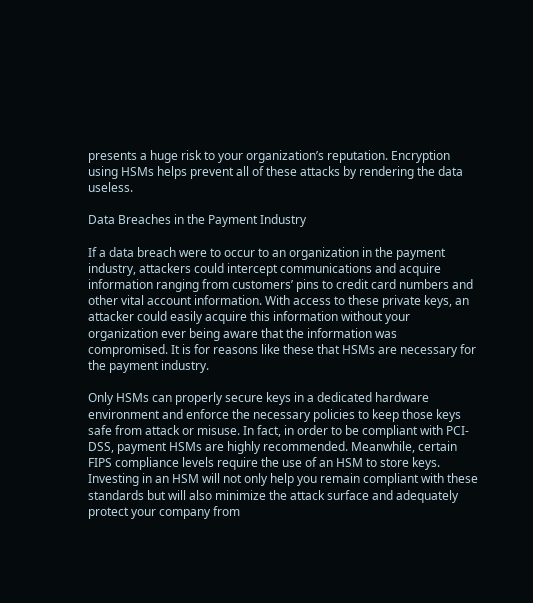presents a huge risk to your organization’s reputation. Encryption using HSMs helps prevent all of these attacks by rendering the data useless.

Data Breaches in the Payment Industry

If a data breach were to occur to an organization in the payment industry, attackers could intercept communications and acquire information ranging from customers’ pins to credit card numbers and other vital account information. With access to these private keys, an attacker could easily acquire this information without your organization ever being aware that the information was compromised. It is for reasons like these that HSMs are necessary for the payment industry.

Only HSMs can properly secure keys in a dedicated hardware environment and enforce the necessary policies to keep those keys safe from attack or misuse. In fact, in order to be compliant with PCI-DSS, payment HSMs are highly recommended. Meanwhile, certain FIPS compliance levels require the use of an HSM to store keys. Investing in an HSM will not only help you remain compliant with these standards but will also minimize the attack surface and adequately protect your company from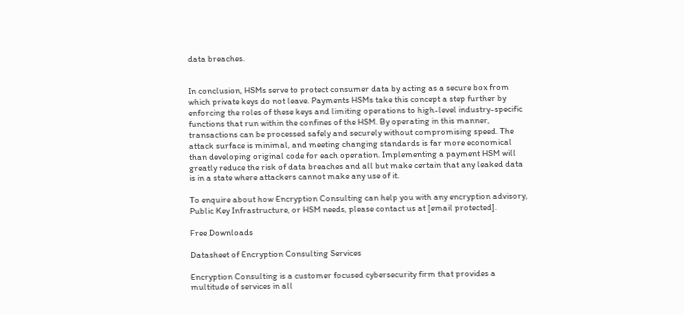data breaches.


In conclusion, HSMs serve to protect consumer data by acting as a secure box from which private keys do not leave. Payments HSMs take this concept a step further by enforcing the roles of these keys and limiting operations to high-level industry-specific functions that run within the confines of the HSM. By operating in this manner, transactions can be processed safely and securely without compromising speed. The attack surface is minimal, and meeting changing standards is far more economical than developing original code for each operation. Implementing a payment HSM will greatly reduce the risk of data breaches and all but make certain that any leaked data is in a state where attackers cannot make any use of it.

To enquire about how Encryption Consulting can help you with any encryption advisory, Public Key Infrastructure, or HSM needs, please contact us at [email protected].

Free Downloads

Datasheet of Encryption Consulting Services

Encryption Consulting is a customer focused cybersecurity firm that provides a multitude of services in all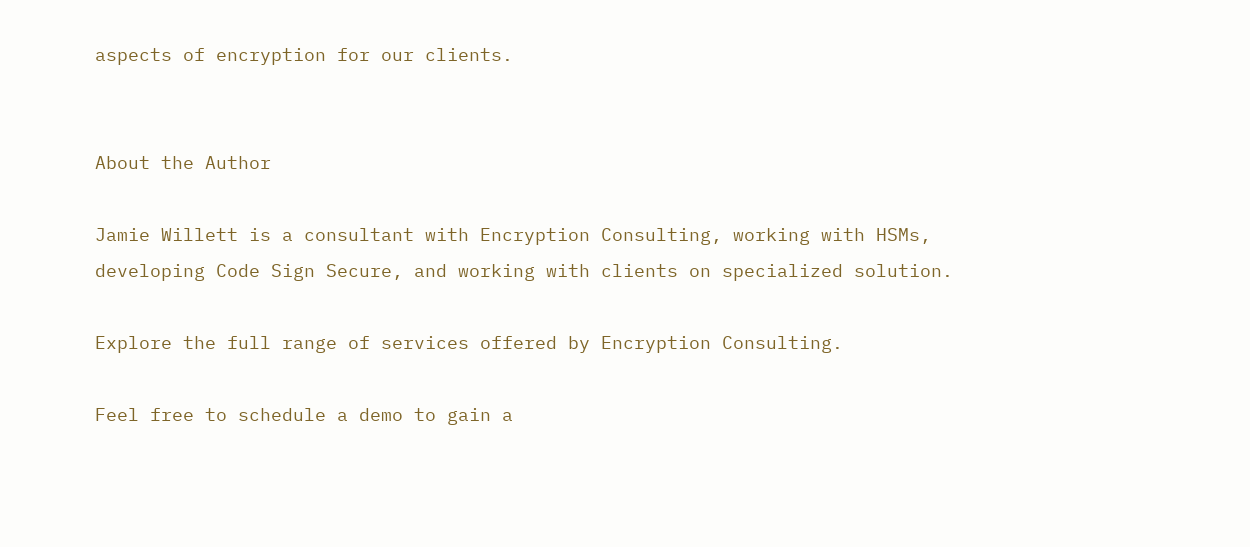aspects of encryption for our clients.


About the Author

Jamie Willett is a consultant with Encryption Consulting, working with HSMs, developing Code Sign Secure, and working with clients on specialized solution.

Explore the full range of services offered by Encryption Consulting.

Feel free to schedule a demo to gain a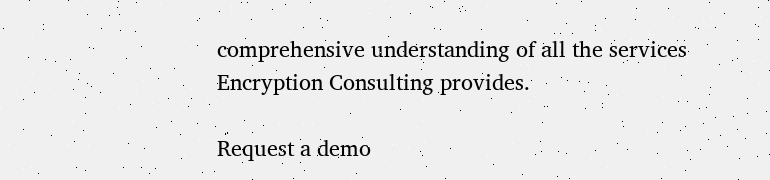comprehensive understanding of all the services Encryption Consulting provides.

Request a demo